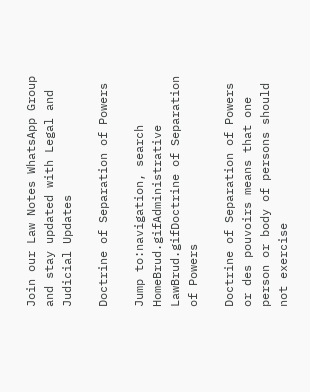Join our Law Notes WhatsApp Group and stay updated with Legal and Judicial Updates

Doctrine of Separation of Powers

Jump to:navigation, search
HomeBrud.gifAdministrative LawBrud.gifDoctrine of Separation of Powers

Doctrine of Separation of Powers or des pouvoirs means that one person or body of persons should not exercise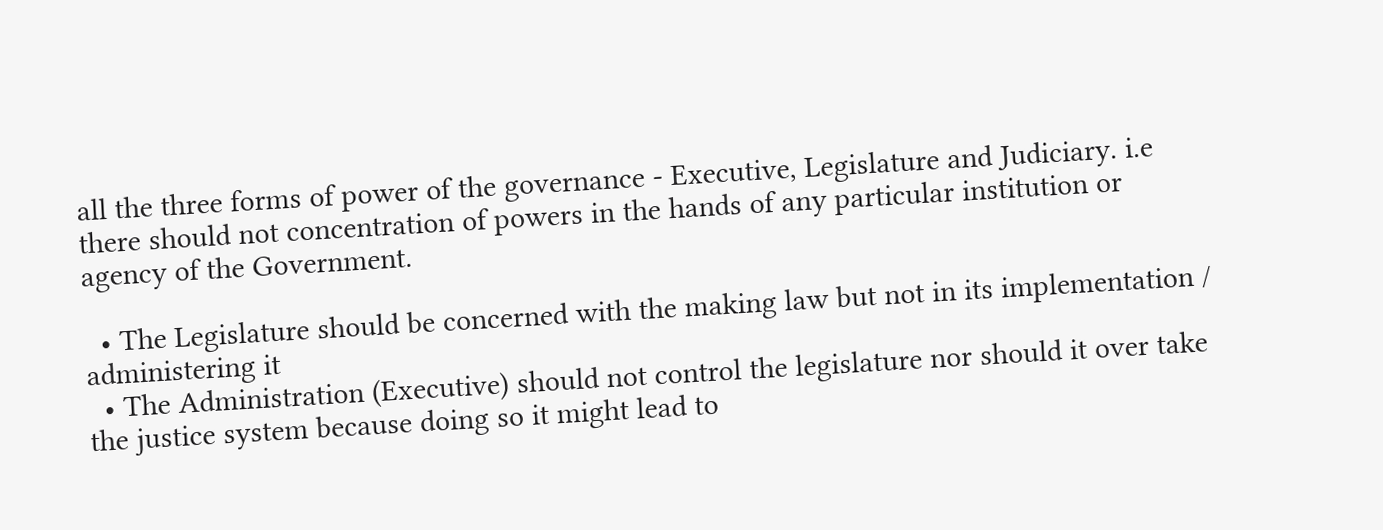all the three forms of power of the governance - Executive, Legislature and Judiciary. i.e there should not concentration of powers in the hands of any particular institution or agency of the Government.

  • The Legislature should be concerned with the making law but not in its implementation / administering it
  • The Administration (Executive) should not control the legislature nor should it over take the justice system because doing so it might lead to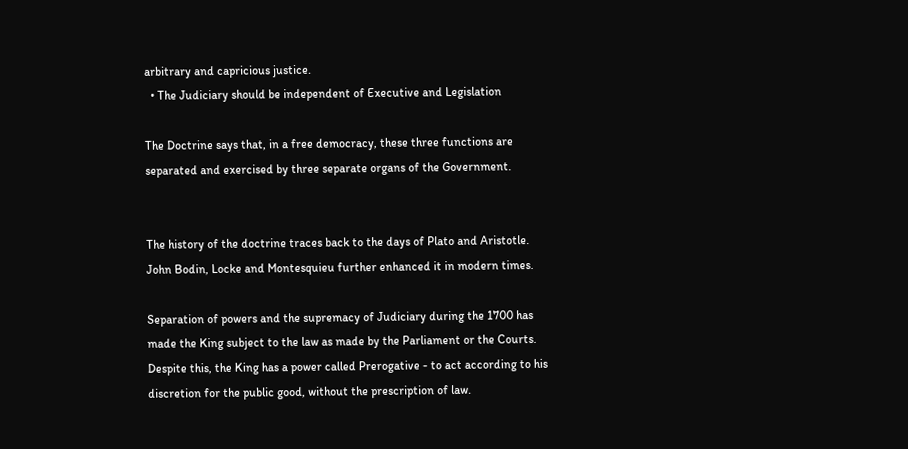arbitrary and capricious justice.
  • The Judiciary should be independent of Executive and Legislation

The Doctrine says that, in a free democracy, these three functions are separated and exercised by three separate organs of the Government.


The history of the doctrine traces back to the days of Plato and Aristotle. John Bodin, Locke and Montesquieu further enhanced it in modern times.

Separation of powers and the supremacy of Judiciary during the 1700 has made the King subject to the law as made by the Parliament or the Courts. Despite this, the King has a power called Prerogative - to act according to his discretion for the public good, without the prescription of law.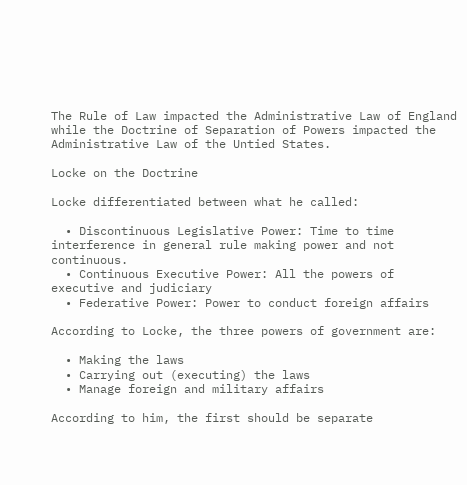The Rule of Law impacted the Administrative Law of England while the Doctrine of Separation of Powers impacted the Administrative Law of the Untied States.

Locke on the Doctrine

Locke differentiated between what he called:

  • Discontinuous Legislative Power: Time to time interference in general rule making power and not continuous.
  • Continuous Executive Power: All the powers of executive and judiciary
  • Federative Power: Power to conduct foreign affairs

According to Locke, the three powers of government are:

  • Making the laws
  • Carrying out (executing) the laws
  • Manage foreign and military affairs

According to him, the first should be separate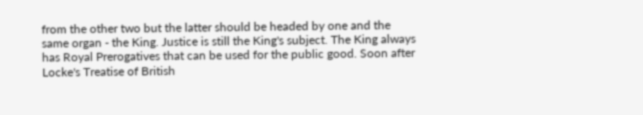from the other two but the latter should be headed by one and the same organ - the King. Justice is still the King's subject. The King always has Royal Prerogatives that can be used for the public good. Soon after Locke's Treatise of British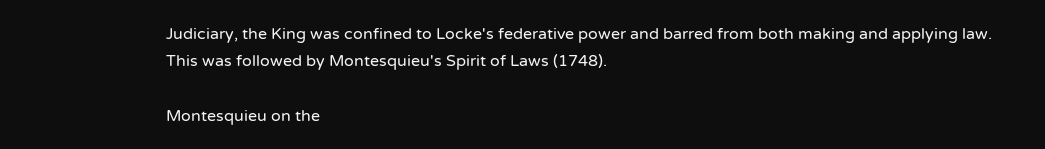Judiciary, the King was confined to Locke's federative power and barred from both making and applying law. This was followed by Montesquieu's Spirit of Laws (1748).

Montesquieu on the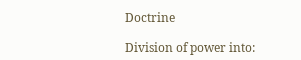Doctrine

Division of power into: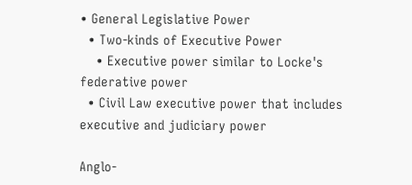• General Legislative Power
  • Two-kinds of Executive Power
    • Executive power similar to Locke's federative power
  • Civil Law executive power that includes executive and judiciary power

Anglo-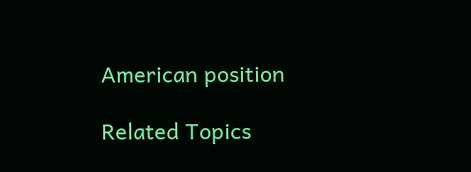American position

Related Topics